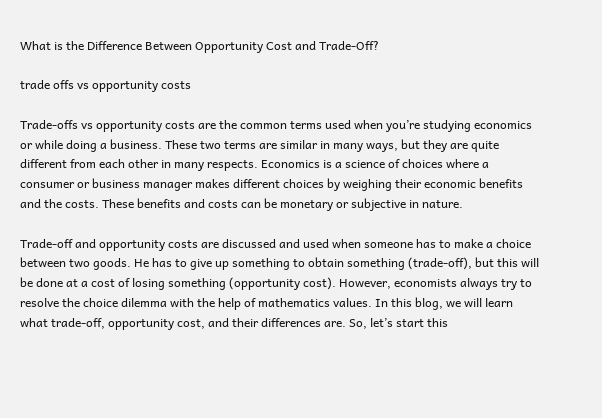What is the Difference Between Opportunity Cost and Trade-Off?

trade offs vs opportunity costs

Trade-offs vs opportunity costs are the common terms used when you’re studying economics or while doing a business. These two terms are similar in many ways, but they are quite different from each other in many respects. Economics is a science of choices where a consumer or business manager makes different choices by weighing their economic benefits and the costs. These benefits and costs can be monetary or subjective in nature.

Trade-off and opportunity costs are discussed and used when someone has to make a choice between two goods. He has to give up something to obtain something (trade-off), but this will be done at a cost of losing something (opportunity cost). However, economists always try to resolve the choice dilemma with the help of mathematics values. In this blog, we will learn what trade-off, opportunity cost, and their differences are. So, let’s start this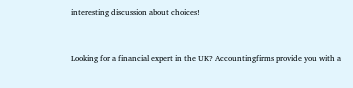interesting discussion about choices!


Looking for a financial expert in the UK? Accountingfirms provide you with a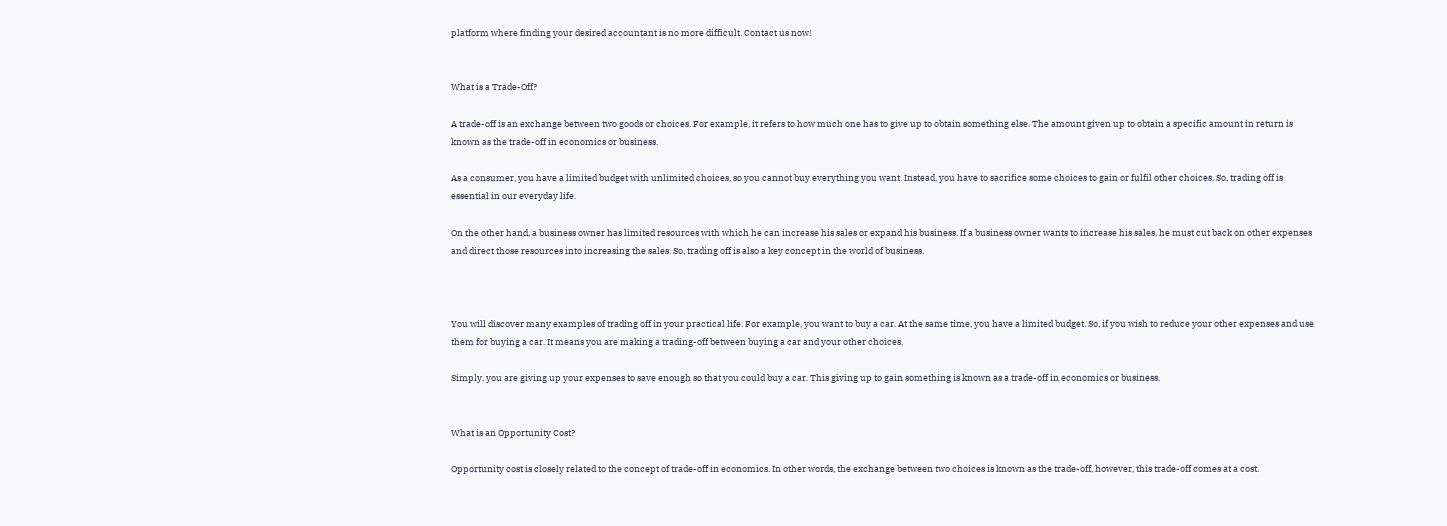platform where finding your desired accountant is no more difficult. Contact us now!


What is a Trade-Off?

A trade-off is an exchange between two goods or choices. For example, it refers to how much one has to give up to obtain something else. The amount given up to obtain a specific amount in return is known as the trade-off in economics or business.

As a consumer, you have a limited budget with unlimited choices, so you cannot buy everything you want. Instead, you have to sacrifice some choices to gain or fulfil other choices. So, trading off is essential in our everyday life.

On the other hand, a business owner has limited resources with which he can increase his sales or expand his business. If a business owner wants to increase his sales, he must cut back on other expenses and direct those resources into increasing the sales. So, trading off is also a key concept in the world of business.



You will discover many examples of trading off in your practical life. For example, you want to buy a car. At the same time, you have a limited budget. So, if you wish to reduce your other expenses and use them for buying a car. It means you are making a trading-off between buying a car and your other choices.

Simply, you are giving up your expenses to save enough so that you could buy a car. This giving up to gain something is known as a trade-off in economics or business.


What is an Opportunity Cost?

Opportunity cost is closely related to the concept of trade-off in economics. In other words, the exchange between two choices is known as the trade-off, however, this trade-off comes at a cost.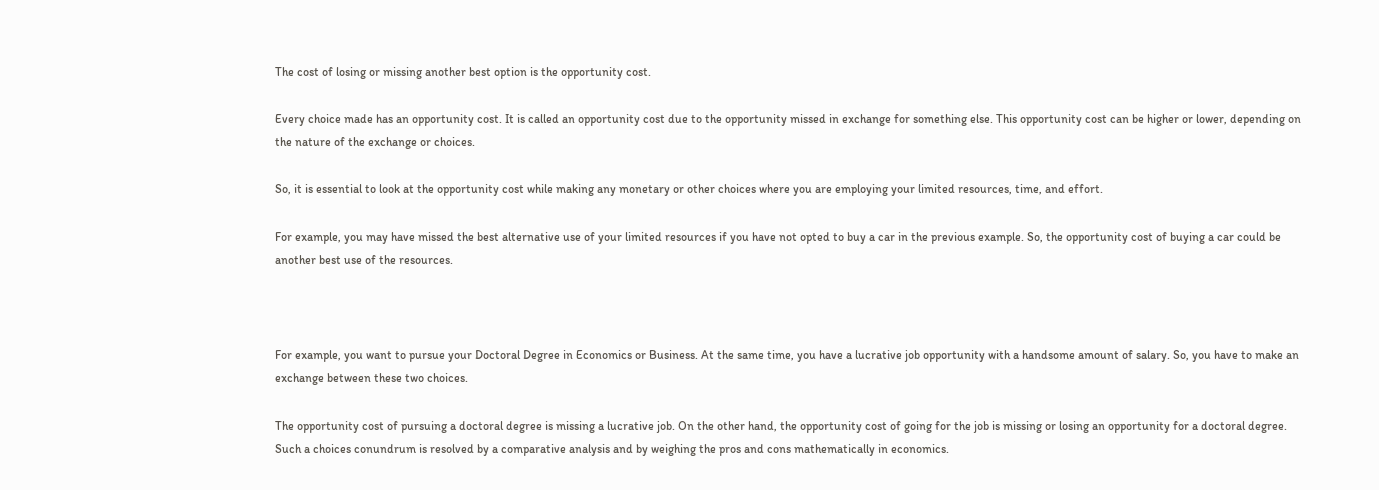The cost of losing or missing another best option is the opportunity cost.

Every choice made has an opportunity cost. It is called an opportunity cost due to the opportunity missed in exchange for something else. This opportunity cost can be higher or lower, depending on the nature of the exchange or choices.

So, it is essential to look at the opportunity cost while making any monetary or other choices where you are employing your limited resources, time, and effort.

For example, you may have missed the best alternative use of your limited resources if you have not opted to buy a car in the previous example. So, the opportunity cost of buying a car could be another best use of the resources.



For example, you want to pursue your Doctoral Degree in Economics or Business. At the same time, you have a lucrative job opportunity with a handsome amount of salary. So, you have to make an exchange between these two choices.

The opportunity cost of pursuing a doctoral degree is missing a lucrative job. On the other hand, the opportunity cost of going for the job is missing or losing an opportunity for a doctoral degree. Such a choices conundrum is resolved by a comparative analysis and by weighing the pros and cons mathematically in economics.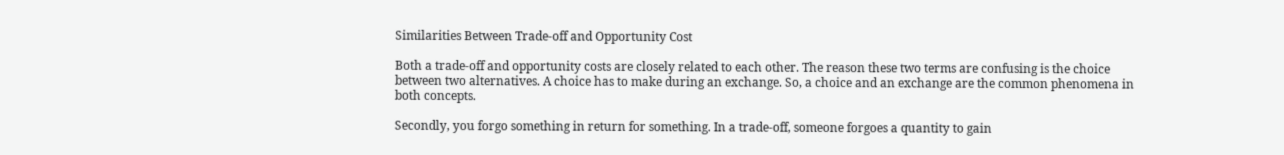Similarities Between Trade-off and Opportunity Cost

Both a trade-off and opportunity costs are closely related to each other. The reason these two terms are confusing is the choice between two alternatives. A choice has to make during an exchange. So, a choice and an exchange are the common phenomena in both concepts.

Secondly, you forgo something in return for something. In a trade-off, someone forgoes a quantity to gain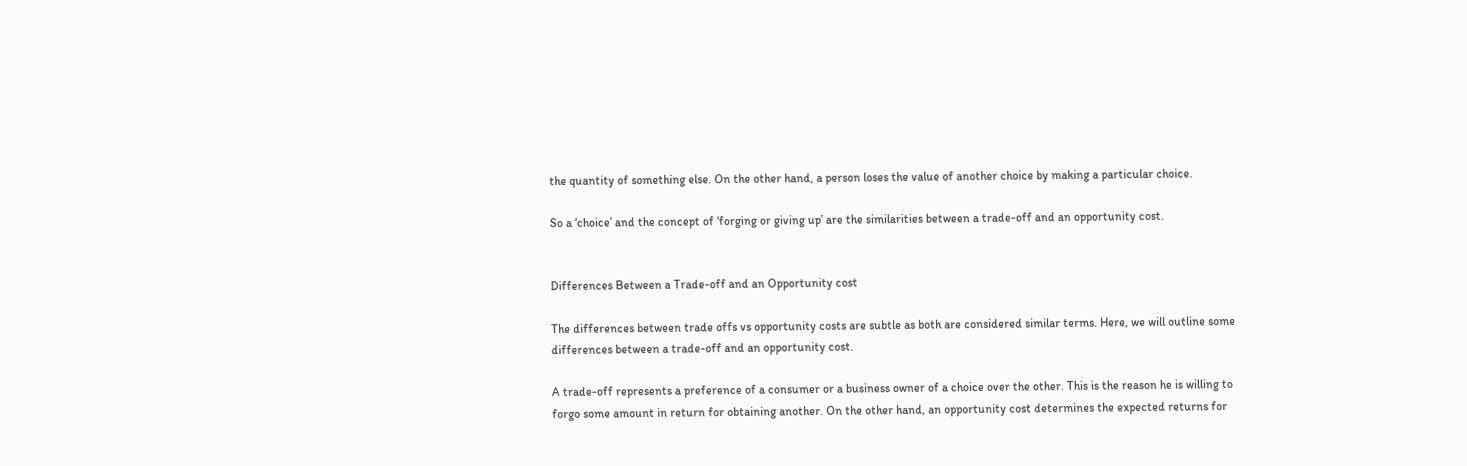the quantity of something else. On the other hand, a person loses the value of another choice by making a particular choice.

So a ‘choice’ and the concept of ‘forging or giving up’ are the similarities between a trade-off and an opportunity cost.


Differences Between a Trade-off and an Opportunity cost

The differences between trade offs vs opportunity costs are subtle as both are considered similar terms. Here, we will outline some differences between a trade-off and an opportunity cost.

A trade-off represents a preference of a consumer or a business owner of a choice over the other. This is the reason he is willing to forgo some amount in return for obtaining another. On the other hand, an opportunity cost determines the expected returns for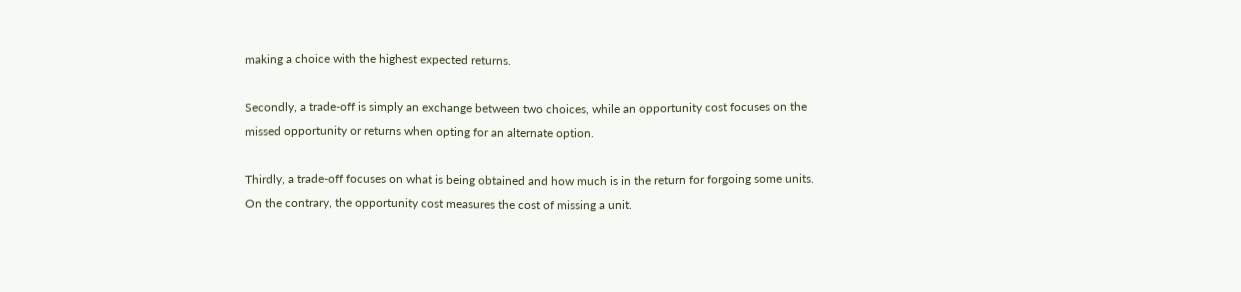making a choice with the highest expected returns.

Secondly, a trade-off is simply an exchange between two choices, while an opportunity cost focuses on the missed opportunity or returns when opting for an alternate option.

Thirdly, a trade-off focuses on what is being obtained and how much is in the return for forgoing some units. On the contrary, the opportunity cost measures the cost of missing a unit.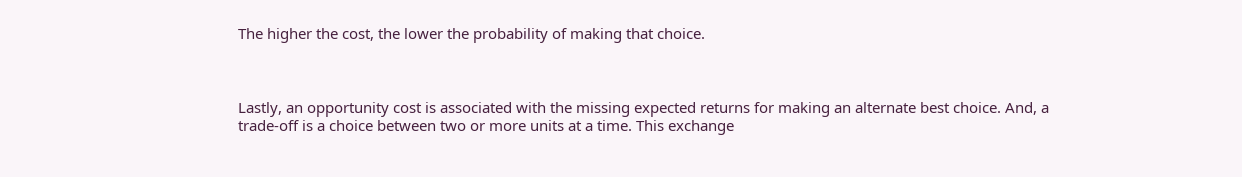The higher the cost, the lower the probability of making that choice.



Lastly, an opportunity cost is associated with the missing expected returns for making an alternate best choice. And, a trade-off is a choice between two or more units at a time. This exchange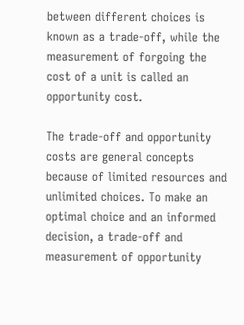between different choices is known as a trade-off, while the measurement of forgoing the cost of a unit is called an opportunity cost.

The trade-off and opportunity costs are general concepts because of limited resources and unlimited choices. To make an optimal choice and an informed decision, a trade-off and measurement of opportunity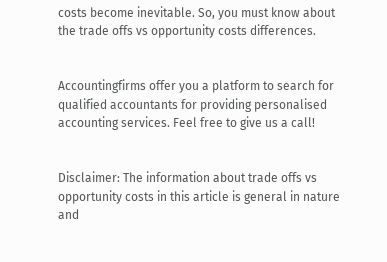costs become inevitable. So, you must know about the trade offs vs opportunity costs differences.


Accountingfirms offer you a platform to search for qualified accountants for providing personalised accounting services. Feel free to give us a call!


Disclaimer: The information about trade offs vs opportunity costs in this article is general in nature and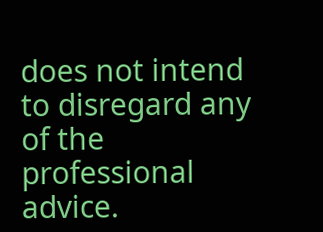does not intend to disregard any of the professional advice.